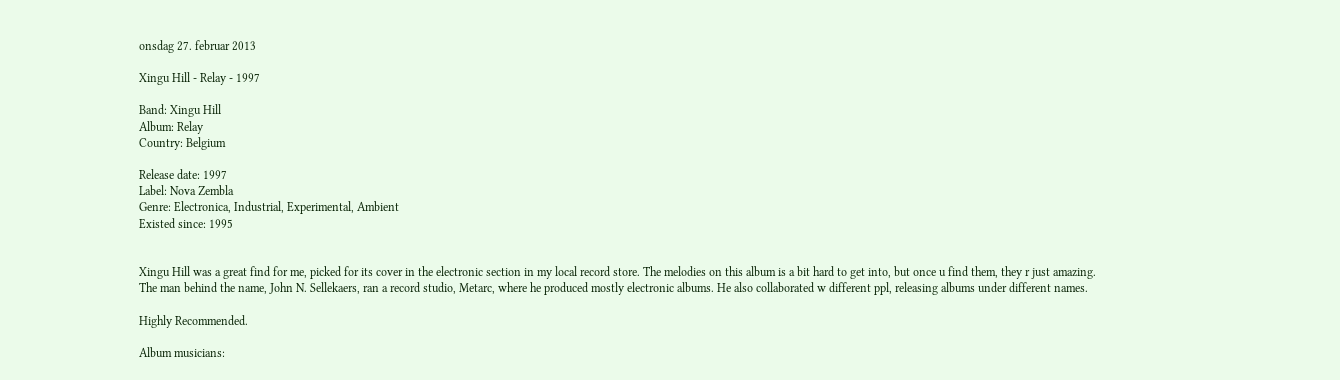onsdag 27. februar 2013

Xingu Hill - Relay - 1997

Band: Xingu Hill
Album: Relay
Country: Belgium

Release date: 1997
Label: Nova Zembla
Genre: Electronica, Industrial, Experimental, Ambient
Existed since: 1995


Xingu Hill was a great find for me, picked for its cover in the electronic section in my local record store. The melodies on this album is a bit hard to get into, but once u find them, they r just amazing.
The man behind the name, John N. Sellekaers, ran a record studio, Metarc, where he produced mostly electronic albums. He also collaborated w different ppl, releasing albums under different names.

Highly Recommended.

Album musicians: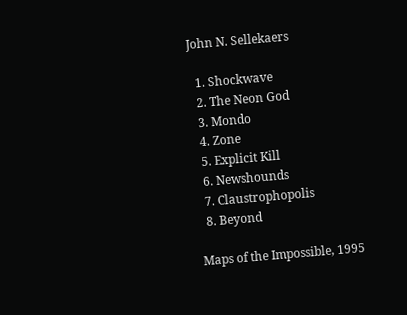John N. Sellekaers

  1. Shockwave
  2. The Neon God
  3. Mondo
  4. Zone
  5. Explicit Kill
  6. Newshounds
  7. Claustrophopolis
  8. Beyond

Maps of the Impossible, 1995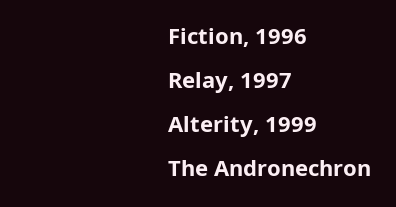Fiction, 1996
Relay, 1997
Alterity, 1999
The Andronechron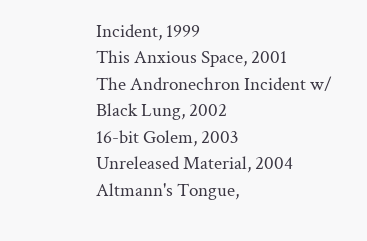Incident, 1999
This Anxious Space, 2001
The Andronechron Incident w/ Black Lung, 2002
16-bit Golem, 2003
Unreleased Material, 2004
Altmann's Tongue,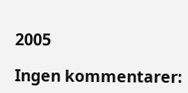2005

Ingen kommentarer: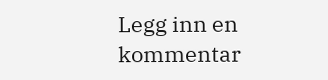Legg inn en kommentar